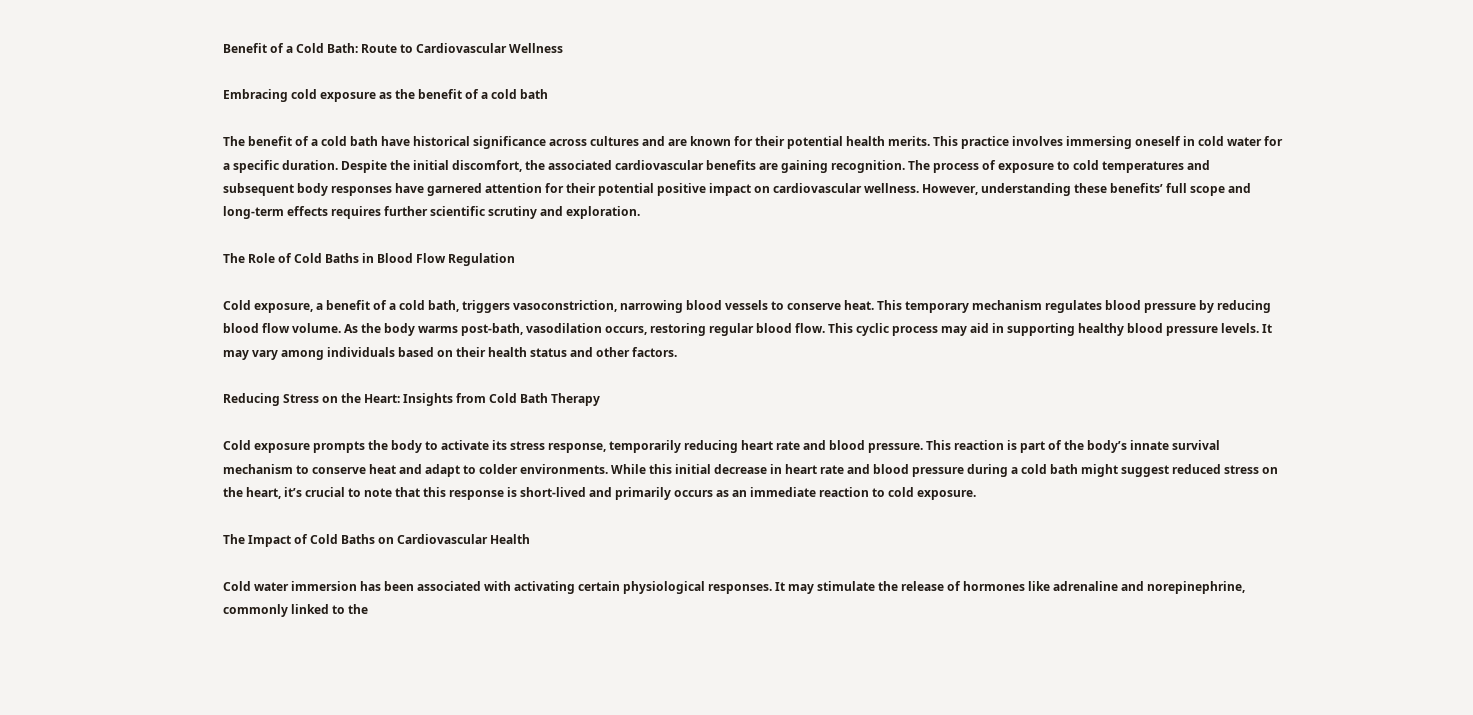Benefit of a Cold Bath: Route to Cardiovascular Wellness

Embracing cold exposure as the benefit of a cold bath

The benefit of a cold bath have historical significance across cultures and are known for their potential health merits. This practice involves immersing oneself in cold water for a specific duration. Despite the initial discomfort, the associated cardiovascular benefits are gaining recognition. The process of exposure to cold temperatures and subsequent body responses have garnered attention for their potential positive impact on cardiovascular wellness. However, understanding these benefits’ full scope and long-term effects requires further scientific scrutiny and exploration.

The Role of Cold Baths in Blood Flow Regulation

Cold exposure, a benefit of a cold bath, triggers vasoconstriction, narrowing blood vessels to conserve heat. This temporary mechanism regulates blood pressure by reducing blood flow volume. As the body warms post-bath, vasodilation occurs, restoring regular blood flow. This cyclic process may aid in supporting healthy blood pressure levels. It may vary among individuals based on their health status and other factors.

Reducing Stress on the Heart: Insights from Cold Bath Therapy

Cold exposure prompts the body to activate its stress response, temporarily reducing heart rate and blood pressure. This reaction is part of the body’s innate survival mechanism to conserve heat and adapt to colder environments. While this initial decrease in heart rate and blood pressure during a cold bath might suggest reduced stress on the heart, it’s crucial to note that this response is short-lived and primarily occurs as an immediate reaction to cold exposure.

The Impact of Cold Baths on Cardiovascular Health

Cold water immersion has been associated with activating certain physiological responses. It may stimulate the release of hormones like adrenaline and norepinephrine, commonly linked to the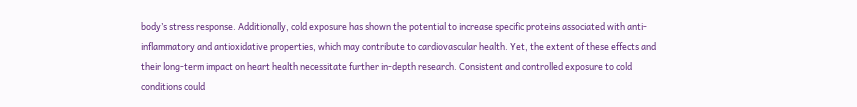body’s stress response. Additionally, cold exposure has shown the potential to increase specific proteins associated with anti-inflammatory and antioxidative properties, which may contribute to cardiovascular health. Yet, the extent of these effects and their long-term impact on heart health necessitate further in-depth research. Consistent and controlled exposure to cold conditions could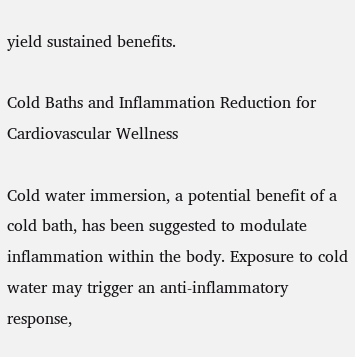yield sustained benefits.

Cold Baths and Inflammation Reduction for Cardiovascular Wellness

Cold water immersion, a potential benefit of a cold bath, has been suggested to modulate inflammation within the body. Exposure to cold water may trigger an anti-inflammatory response,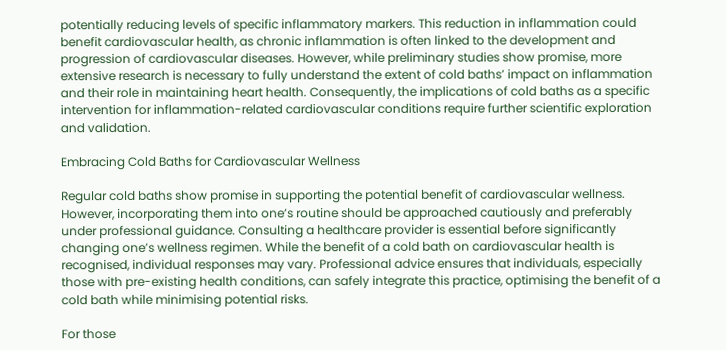potentially reducing levels of specific inflammatory markers. This reduction in inflammation could benefit cardiovascular health, as chronic inflammation is often linked to the development and progression of cardiovascular diseases. However, while preliminary studies show promise, more extensive research is necessary to fully understand the extent of cold baths’ impact on inflammation and their role in maintaining heart health. Consequently, the implications of cold baths as a specific intervention for inflammation-related cardiovascular conditions require further scientific exploration and validation.

Embracing Cold Baths for Cardiovascular Wellness

Regular cold baths show promise in supporting the potential benefit of cardiovascular wellness. However, incorporating them into one’s routine should be approached cautiously and preferably under professional guidance. Consulting a healthcare provider is essential before significantly changing one’s wellness regimen. While the benefit of a cold bath on cardiovascular health is recognised, individual responses may vary. Professional advice ensures that individuals, especially those with pre-existing health conditions, can safely integrate this practice, optimising the benefit of a cold bath while minimising potential risks.

For those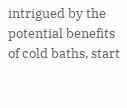intrigued by the potential benefits of cold baths, start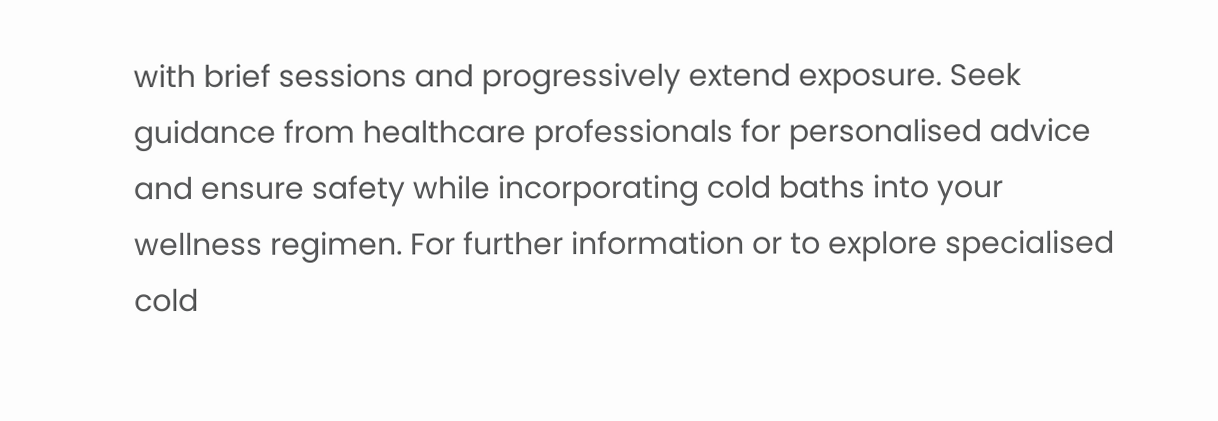with brief sessions and progressively extend exposure. Seek guidance from healthcare professionals for personalised advice and ensure safety while incorporating cold baths into your wellness regimen. For further information or to explore specialised cold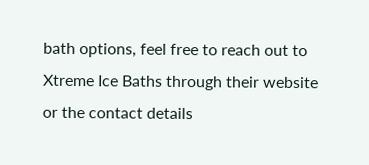bath options, feel free to reach out to Xtreme Ice Baths through their website or the contact details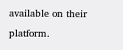available on their platform.